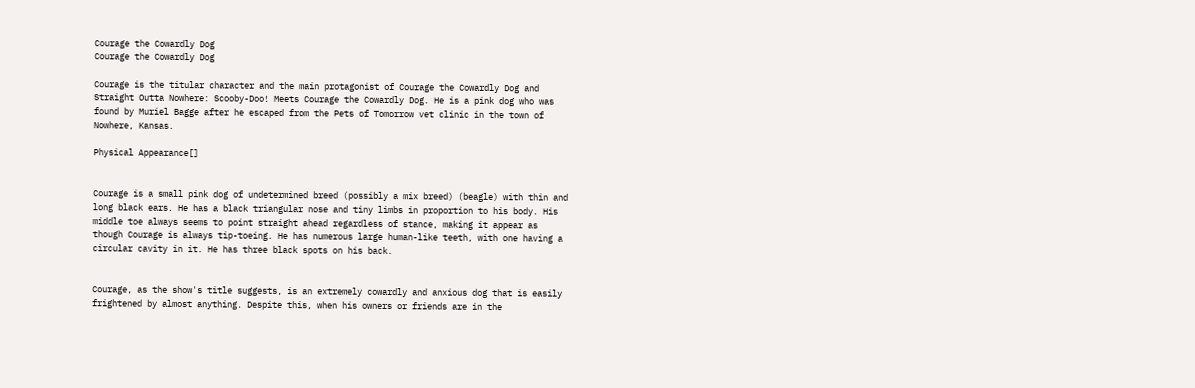Courage the Cowardly Dog
Courage the Cowardly Dog

Courage is the titular character and the main protagonist of Courage the Cowardly Dog and Straight Outta Nowhere: Scooby-Doo! Meets Courage the Cowardly Dog. He is a pink dog who was found by Muriel Bagge after he escaped from the Pets of Tomorrow vet clinic in the town of Nowhere, Kansas.

Physical Appearance[]


Courage is a small pink dog of undetermined breed (possibly a mix breed) (beagle) with thin and long black ears. He has a black triangular nose and tiny limbs in proportion to his body. His middle toe always seems to point straight ahead regardless of stance, making it appear as though Courage is always tip-toeing. He has numerous large human-like teeth, with one having a circular cavity in it. He has three black spots on his back.


Courage, as the show's title suggests, is an extremely cowardly and anxious dog that is easily frightened by almost anything. Despite this, when his owners or friends are in the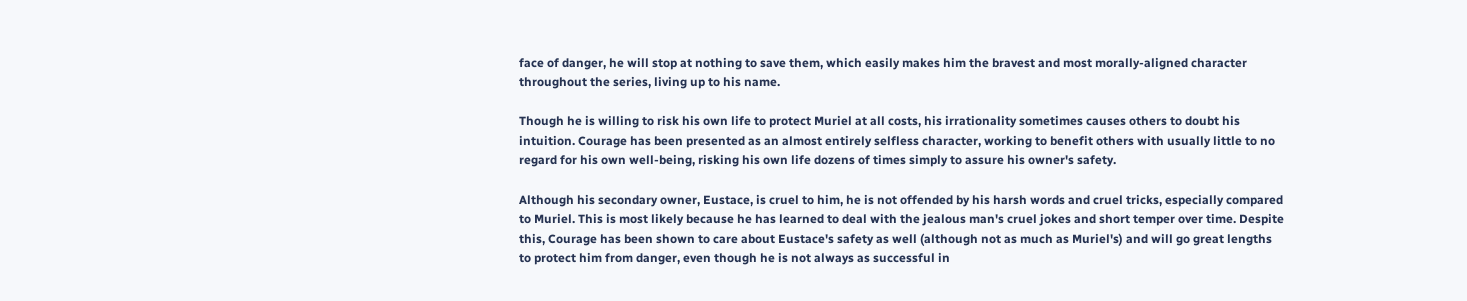face of danger, he will stop at nothing to save them, which easily makes him the bravest and most morally-aligned character throughout the series, living up to his name.

Though he is willing to risk his own life to protect Muriel at all costs, his irrationality sometimes causes others to doubt his intuition. Courage has been presented as an almost entirely selfless character, working to benefit others with usually little to no regard for his own well-being, risking his own life dozens of times simply to assure his owner's safety.

Although his secondary owner, Eustace, is cruel to him, he is not offended by his harsh words and cruel tricks, especially compared to Muriel. This is most likely because he has learned to deal with the jealous man's cruel jokes and short temper over time. Despite this, Courage has been shown to care about Eustace's safety as well (although not as much as Muriel's) and will go great lengths to protect him from danger, even though he is not always as successful in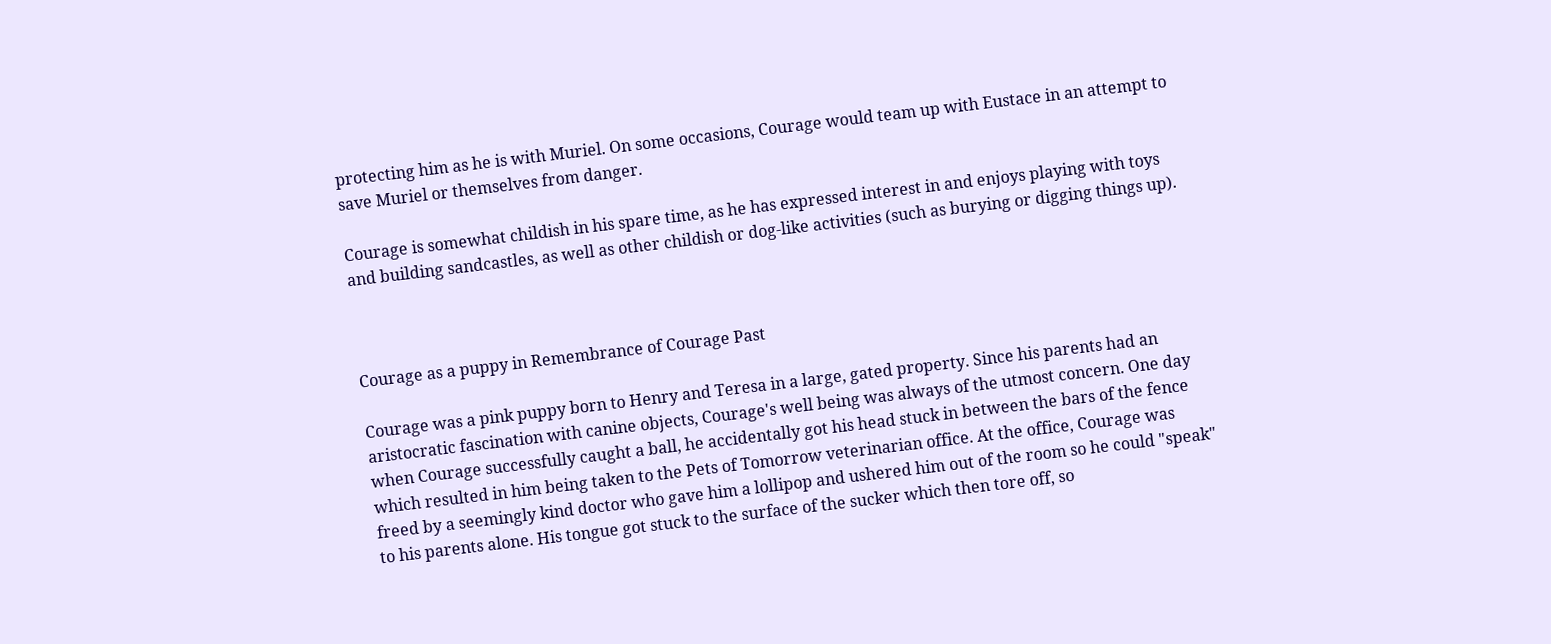protecting him as he is with Muriel. On some occasions, Courage would team up with Eustace in an attempt to save Muriel or themselves from danger.

Courage is somewhat childish in his spare time, as he has expressed interest in and enjoys playing with toys and building sandcastles, as well as other childish or dog-like activities (such as burying or digging things up).



Courage as a puppy in Remembrance of Courage Past

Courage was a pink puppy born to Henry and Teresa in a large, gated property. Since his parents had an aristocratic fascination with canine objects, Courage's well being was always of the utmost concern. One day when Courage successfully caught a ball, he accidentally got his head stuck in between the bars of the fence which resulted in him being taken to the Pets of Tomorrow veterinarian office. At the office, Courage was freed by a seemingly kind doctor who gave him a lollipop and ushered him out of the room so he could "speak" to his parents alone. His tongue got stuck to the surface of the sucker which then tore off, so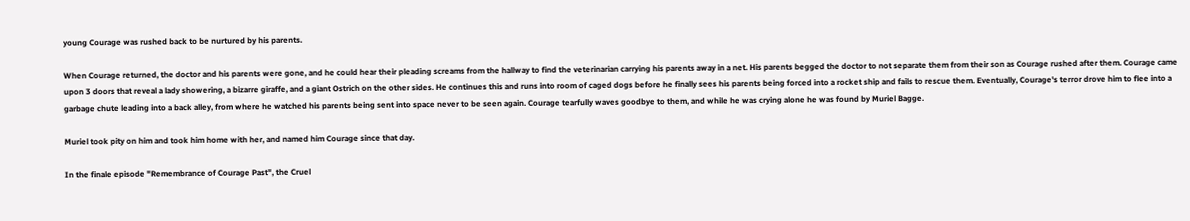young Courage was rushed back to be nurtured by his parents.

When Courage returned, the doctor and his parents were gone, and he could hear their pleading screams from the hallway to find the veterinarian carrying his parents away in a net. His parents begged the doctor to not separate them from their son as Courage rushed after them. Courage came upon 3 doors that reveal a lady showering, a bizarre giraffe, and a giant Ostrich on the other sides. He continues this and runs into room of caged dogs before he finally sees his parents being forced into a rocket ship and fails to rescue them. Eventually, Courage's terror drove him to flee into a garbage chute leading into a back alley, from where he watched his parents being sent into space never to be seen again. Courage tearfully waves goodbye to them, and while he was crying alone he was found by Muriel Bagge.

Muriel took pity on him and took him home with her, and named him Courage since that day.

In the finale episode "Remembrance of Courage Past", the Cruel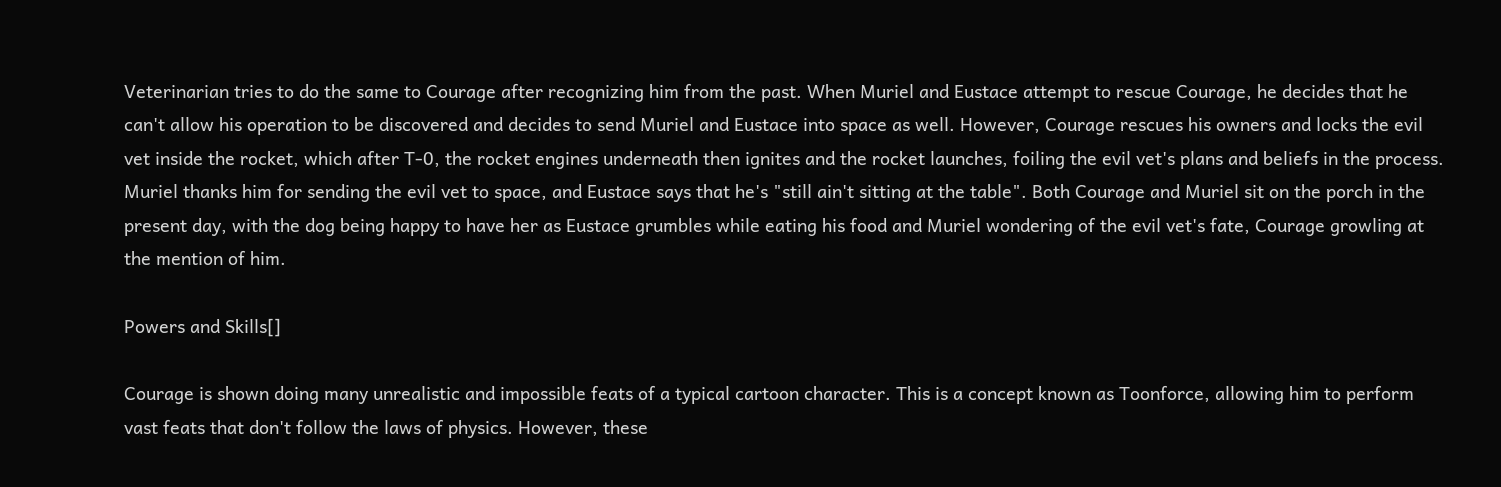Veterinarian tries to do the same to Courage after recognizing him from the past. When Muriel and Eustace attempt to rescue Courage, he decides that he can't allow his operation to be discovered and decides to send Muriel and Eustace into space as well. However, Courage rescues his owners and locks the evil vet inside the rocket, which after T-0, the rocket engines underneath then ignites and the rocket launches, foiling the evil vet's plans and beliefs in the process. Muriel thanks him for sending the evil vet to space, and Eustace says that he's "still ain't sitting at the table". Both Courage and Muriel sit on the porch in the present day, with the dog being happy to have her as Eustace grumbles while eating his food and Muriel wondering of the evil vet's fate, Courage growling at the mention of him.

Powers and Skills[]

Courage is shown doing many unrealistic and impossible feats of a typical cartoon character. This is a concept known as Toonforce, allowing him to perform vast feats that don't follow the laws of physics. However, these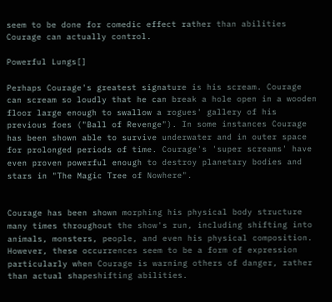seem to be done for comedic effect rather than abilities Courage can actually control.

Powerful Lungs[]

Perhaps Courage's greatest signature is his scream. Courage can scream so loudly that he can break a hole open in a wooden floor large enough to swallow a rogues' gallery of his previous foes ("Ball of Revenge"). In some instances Courage has been shown able to survive underwater and in outer space for prolonged periods of time. Courage's 'super screams' have even proven powerful enough to destroy planetary bodies and stars in "The Magic Tree of Nowhere".


Courage has been shown morphing his physical body structure many times throughout the show's run, including shifting into animals, monsters, people, and even his physical composition. However, these occurrences seem to be a form of expression particularly when Courage is warning others of danger, rather than actual shapeshifting abilities.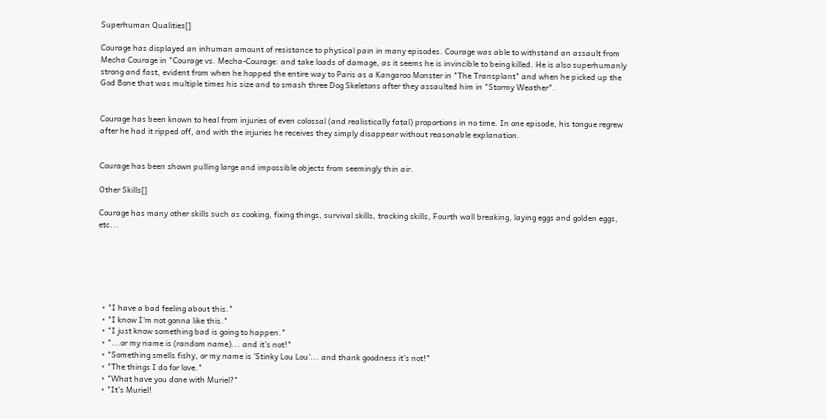Superhuman Qualities[]

Courage has displayed an inhuman amount of resistance to physical pain in many episodes. Courage was able to withstand an assault from Mecha Courage in "Courage vs. Mecha-Courage: and take loads of damage, as it seems he is invincible to being killed. He is also superhumanly strong and fast, evident from when he hopped the entire way to Paris as a Kangaroo Monster in "The Transplant" and when he picked up the God Bone that was multiple times his size and to smash three Dog Skeletons after they assaulted him in "Stormy Weather".


Courage has been known to heal from injuries of even colossal (and realistically fatal) proportions in no time. In one episode, his tongue regrew after he had it ripped off, and with the injuries he receives they simply disappear without reasonable explanation.


Courage has been shown pulling large and impossible objects from seemingly thin air.

Other Skills[]

Courage has many other skills such as cooking, fixing things, survival skills, tracking skills, Fourth wall breaking, laying eggs and golden eggs, etc...






  • "I have a bad feeling about this."
  • "I know I'm not gonna like this."
  • "I just know something bad is going to happen."
  • "...or my name is (random name)... and it's not!"
  • "Something smells fishy, or my name is 'Stinky Lou Lou'... and thank goodness it's not!"
  • "The things I do for love."
  • "What have you done with Muriel?"
  • "It's Muriel!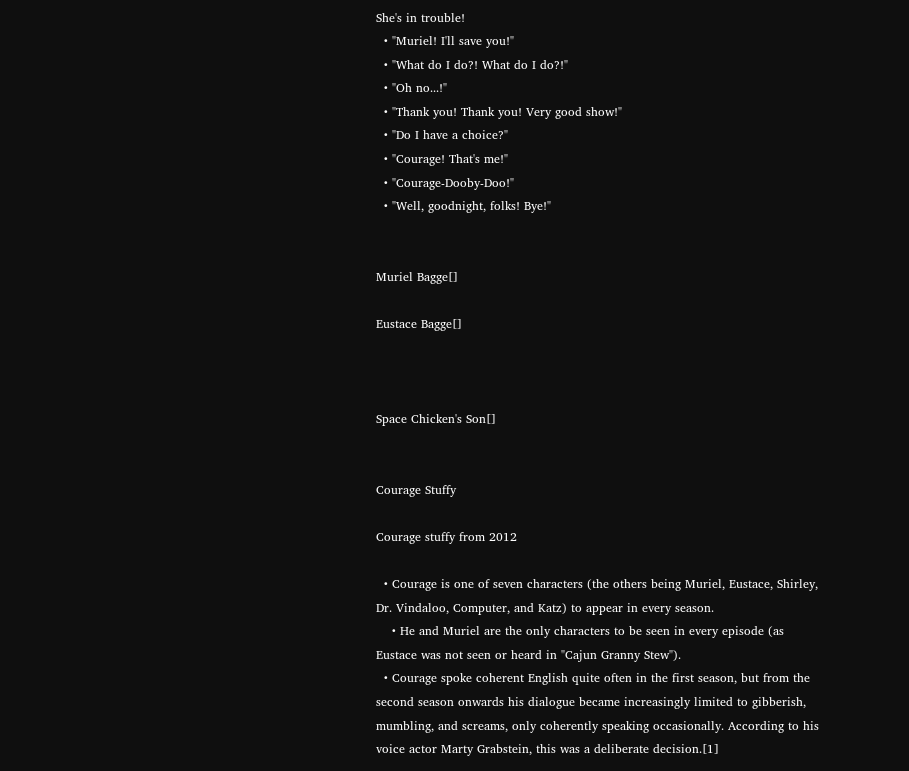She's in trouble!
  • "Muriel! I'll save you!"
  • "What do I do?! What do I do?!"
  • "Oh no...!"
  • "Thank you! Thank you! Very good show!"
  • "Do I have a choice?"
  • "Courage! That's me!"
  • "Courage-Dooby-Doo!"
  • "Well, goodnight, folks! Bye!"


Muriel Bagge[]

Eustace Bagge[]



Space Chicken's Son[]


Courage Stuffy

Courage stuffy from 2012

  • Courage is one of seven characters (the others being Muriel, Eustace, Shirley, Dr. Vindaloo, Computer, and Katz) to appear in every season.
    • He and Muriel are the only characters to be seen in every episode (as Eustace was not seen or heard in "Cajun Granny Stew").
  • Courage spoke coherent English quite often in the first season, but from the second season onwards his dialogue became increasingly limited to gibberish, mumbling, and screams, only coherently speaking occasionally. According to his voice actor Marty Grabstein, this was a deliberate decision.[1]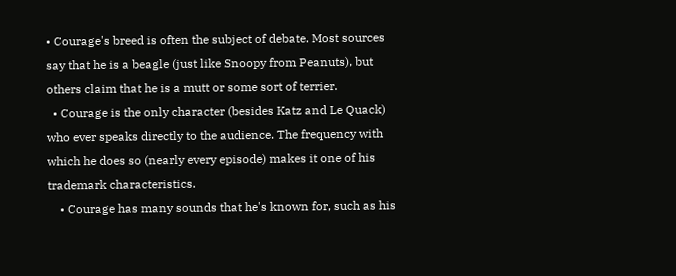• Courage's breed is often the subject of debate. Most sources say that he is a beagle (just like Snoopy from Peanuts), but others claim that he is a mutt or some sort of terrier.
  • Courage is the only character (besides Katz and Le Quack) who ever speaks directly to the audience. The frequency with which he does so (nearly every episode) makes it one of his trademark characteristics.
    • Courage has many sounds that he's known for, such as his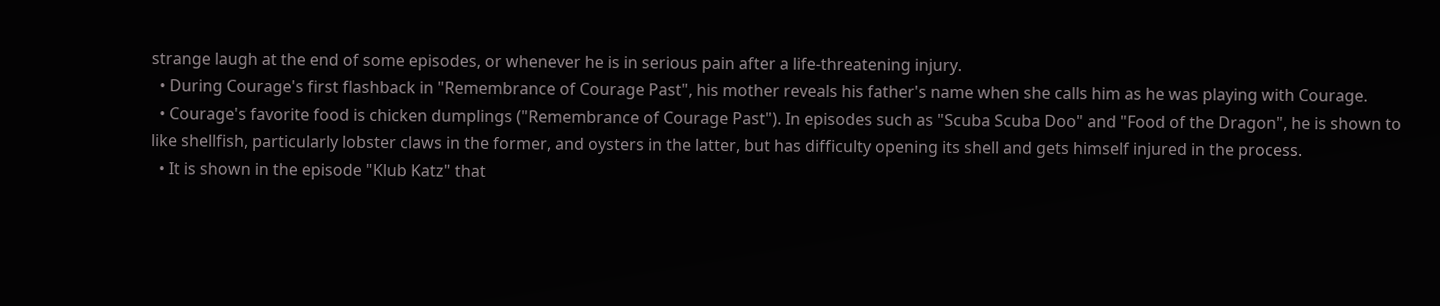strange laugh at the end of some episodes, or whenever he is in serious pain after a life-threatening injury.
  • During Courage's first flashback in "Remembrance of Courage Past", his mother reveals his father's name when she calls him as he was playing with Courage.
  • Courage's favorite food is chicken dumplings ("Remembrance of Courage Past"). In episodes such as "Scuba Scuba Doo" and "Food of the Dragon", he is shown to like shellfish, particularly lobster claws in the former, and oysters in the latter, but has difficulty opening its shell and gets himself injured in the process.
  • It is shown in the episode "Klub Katz" that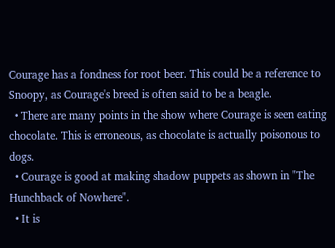Courage has a fondness for root beer. This could be a reference to Snoopy, as Courage's breed is often said to be a beagle.
  • There are many points in the show where Courage is seen eating chocolate. This is erroneous, as chocolate is actually poisonous to dogs.
  • Courage is good at making shadow puppets as shown in "The Hunchback of Nowhere".
  • It is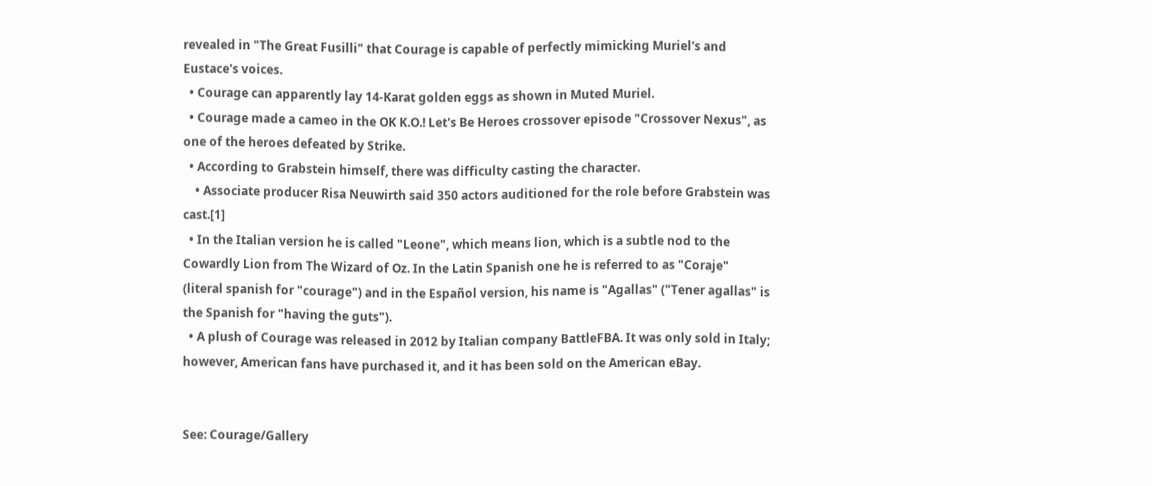revealed in "The Great Fusilli" that Courage is capable of perfectly mimicking Muriel's and Eustace's voices.
  • Courage can apparently lay 14-Karat golden eggs as shown in Muted Muriel.
  • Courage made a cameo in the OK K.O.! Let's Be Heroes crossover episode "Crossover Nexus", as one of the heroes defeated by Strike.
  • According to Grabstein himself, there was difficulty casting the character.
    • Associate producer Risa Neuwirth said 350 actors auditioned for the role before Grabstein was cast.[1]
  • In the Italian version he is called "Leone", which means lion, which is a subtle nod to the Cowardly Lion from The Wizard of Oz. In the Latin Spanish one he is referred to as "Coraje" (literal spanish for "courage") and in the Español version, his name is "Agallas" ("Tener agallas" is the Spanish for "having the guts").
  • A plush of Courage was released in 2012 by Italian company BattleFBA. It was only sold in Italy; however, American fans have purchased it, and it has been sold on the American eBay.


See: Courage/Gallery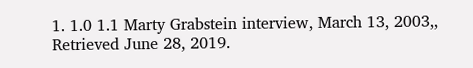1. 1.0 1.1 Marty Grabstein interview, March 13, 2003,, Retrieved June 28, 2019.